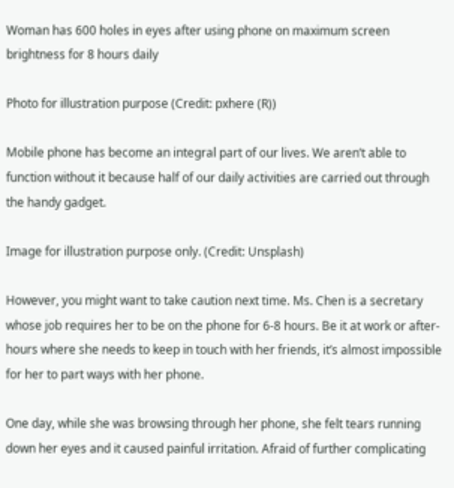Woman has 600 holes in eyes after using phone on maximum screen brightness for 8 hours daily

Photo for illustration purpose (Credit: pxhere (R))

Mobile phone has become an integral part of our lives. We aren’t able to function without it because half of our daily activities are carried out through the handy gadget.

Image for illustration purpose only. (Credit: Unsplash)

However, you might want to take caution next time. Ms. Chen is a secretary whose job requires her to be on the phone for 6-8 hours. Be it at work or after-hours where she needs to keep in touch with her friends, it’s almost impossible for her to part ways with her phone.

One day, while she was browsing through her phone, she felt tears running down her eyes and it caused painful irritation. Afraid of further complicating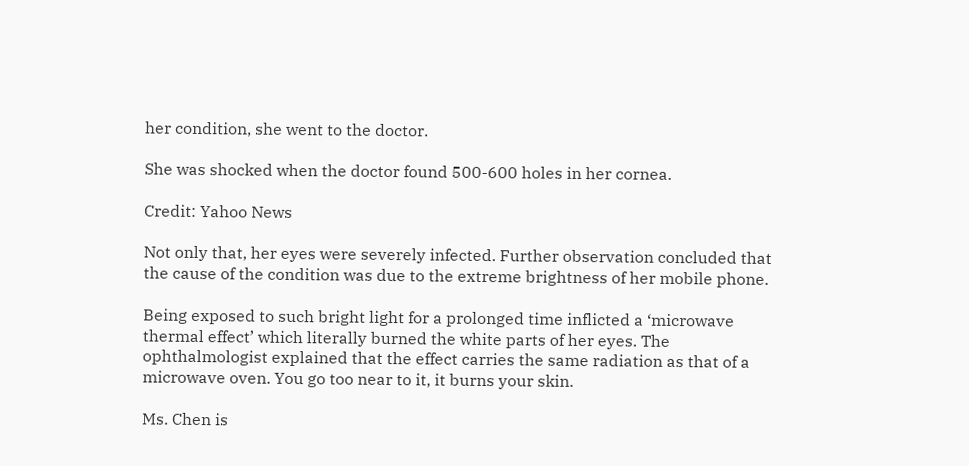her condition, she went to the doctor.

She was shocked when the doctor found 500-600 holes in her cornea.

Credit: Yahoo News

Not only that, her eyes were severely infected. Further observation concluded that the cause of the condition was due to the extreme brightness of her mobile phone.

Being exposed to such bright light for a prolonged time inflicted a ‘microwave thermal effect’ which literally burned the white parts of her eyes. The ophthalmologist explained that the effect carries the same radiation as that of a microwave oven. You go too near to it, it burns your skin.

Ms. Chen is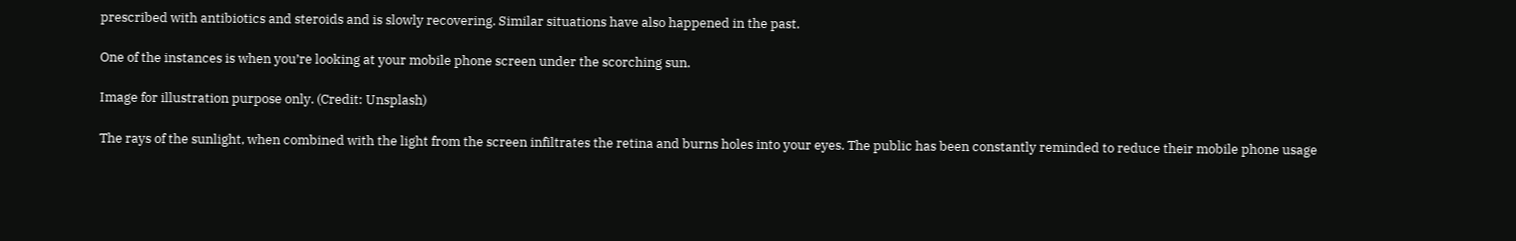prescribed with antibiotics and steroids and is slowly recovering. Similar situations have also happened in the past.

One of the instances is when you’re looking at your mobile phone screen under the scorching sun.

Image for illustration purpose only. (Credit: Unsplash)

The rays of the sunlight, when combined with the light from the screen infiltrates the retina and burns holes into your eyes. The public has been constantly reminded to reduce their mobile phone usage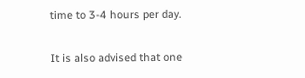time to 3-4 hours per day.

It is also advised that one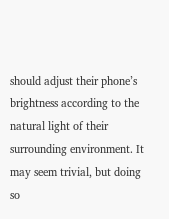should adjust their phone’s brightness according to the natural light of their surrounding environment. It may seem trivial, but doing so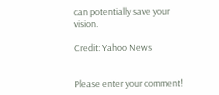can potentially save your vision.

Credit: Yahoo News


Please enter your comment!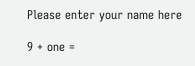Please enter your name here

9 + one =